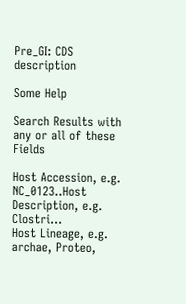Pre_GI: CDS description

Some Help

Search Results with any or all of these Fields

Host Accession, e.g. NC_0123..Host Description, e.g. Clostri...
Host Lineage, e.g. archae, Proteo,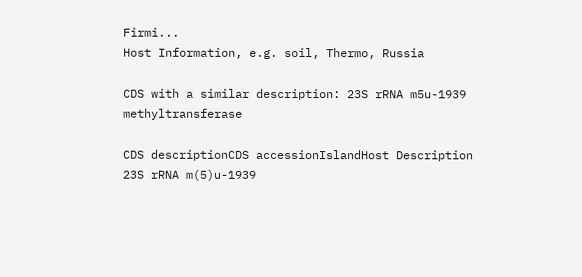Firmi...
Host Information, e.g. soil, Thermo, Russia

CDS with a similar description: 23S rRNA m5u-1939 methyltransferase

CDS descriptionCDS accessionIslandHost Description
23S rRNA m(5)u-1939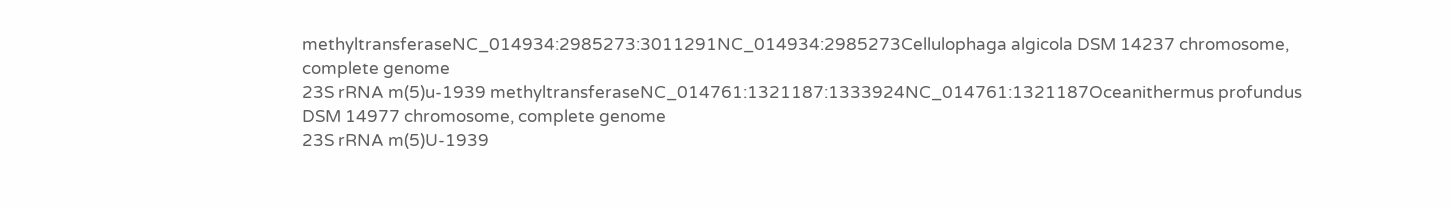methyltransferaseNC_014934:2985273:3011291NC_014934:2985273Cellulophaga algicola DSM 14237 chromosome, complete genome
23S rRNA m(5)u-1939 methyltransferaseNC_014761:1321187:1333924NC_014761:1321187Oceanithermus profundus DSM 14977 chromosome, complete genome
23S rRNA m(5)U-1939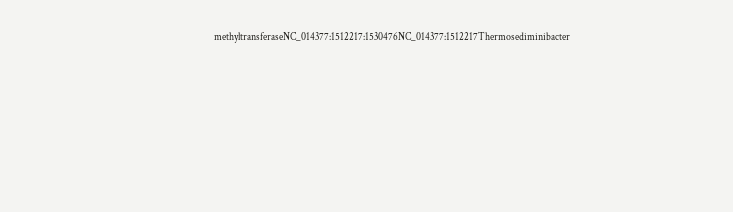methyltransferaseNC_014377:1512217:1530476NC_014377:1512217Thermosediminibacter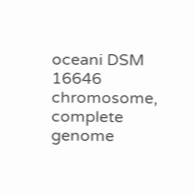oceani DSM 16646 chromosome, complete genome